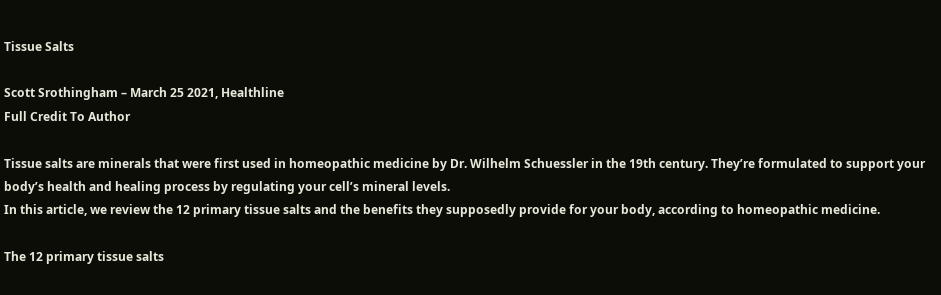Tissue Salts

Scott Srothingham – March 25 2021, Healthline
Full Credit To Author

Tissue salts are minerals that were first used in homeopathic medicine by Dr. Wilhelm Schuessler in the 19th century. They’re formulated to support your body’s health and healing process by regulating your cell’s mineral levels.
In this article, we review the 12 primary tissue salts and the benefits they supposedly provide for your body, according to homeopathic medicine.

The 12 primary tissue salts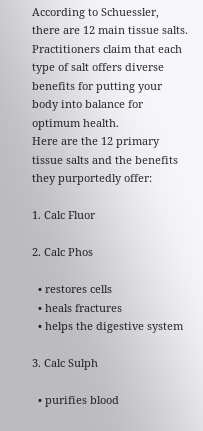According to Schuessler, there are 12 main tissue salts. Practitioners claim that each type of salt offers diverse benefits for putting your body into balance for optimum health.
Here are the 12 primary tissue salts and the benefits they purportedly offer:

1. Calc Fluor

2. Calc Phos

  • restores cells
  • heals fractures
  • helps the digestive system

3. Calc Sulph

  • purifies blood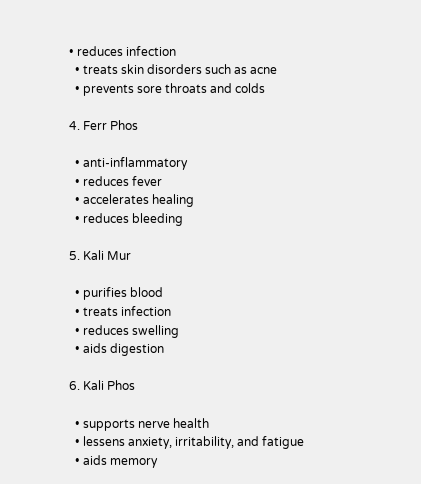• reduces infection
  • treats skin disorders such as acne
  • prevents sore throats and colds

4. Ferr Phos

  • anti-inflammatory
  • reduces fever
  • accelerates healing
  • reduces bleeding

5. Kali Mur

  • purifies blood
  • treats infection
  • reduces swelling
  • aids digestion

6. Kali Phos

  • supports nerve health
  • lessens anxiety, irritability, and fatigue
  • aids memory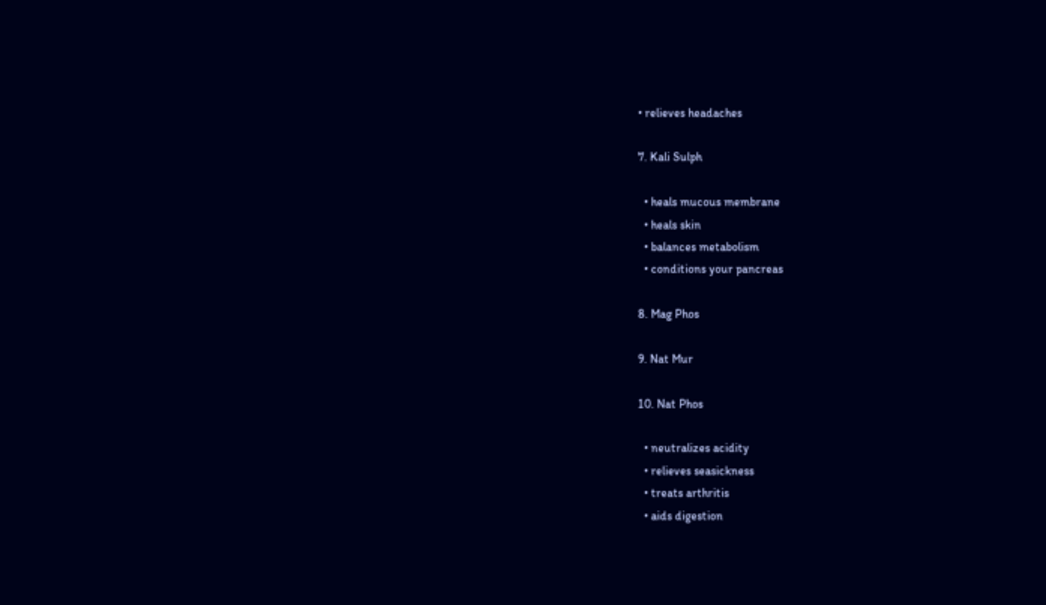• relieves headaches

7. Kali Sulph

  • heals mucous membrane
  • heals skin
  • balances metabolism
  • conditions your pancreas

8. Mag Phos

9. Nat Mur

10. Nat Phos

  • neutralizes acidity
  • relieves seasickness
  • treats arthritis
  • aids digestion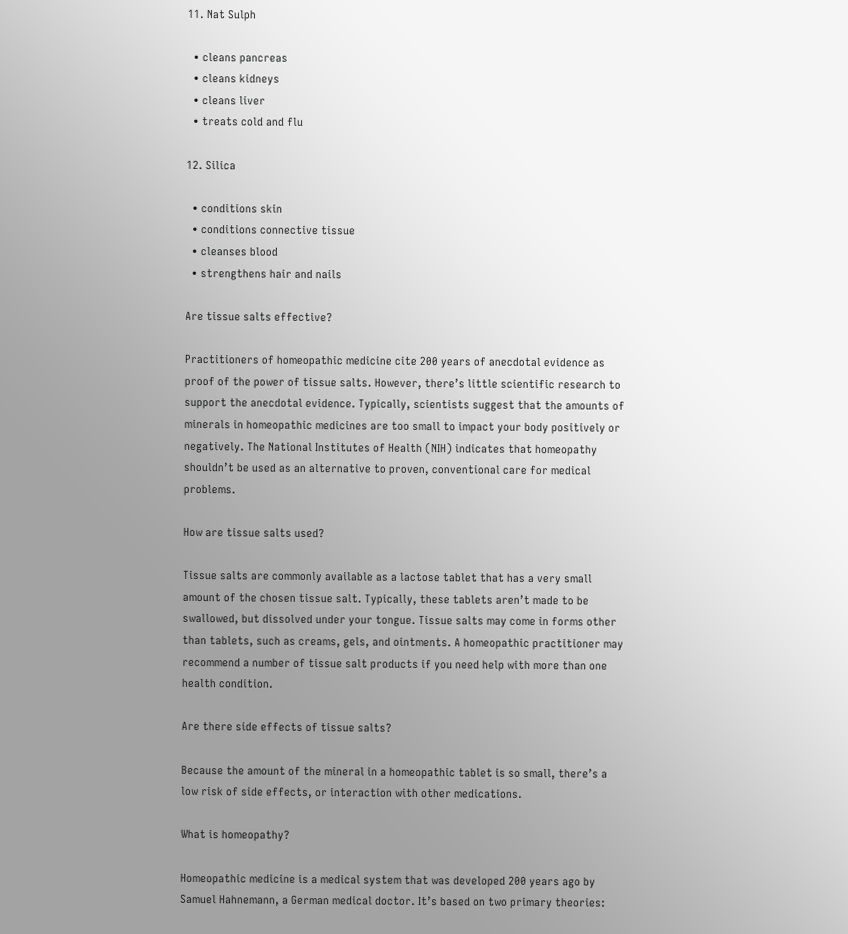11. Nat Sulph

  • cleans pancreas
  • cleans kidneys
  • cleans liver
  • treats cold and flu

12. Silica

  • conditions skin
  • conditions connective tissue
  • cleanses blood
  • strengthens hair and nails

Are tissue salts effective?

Practitioners of homeopathic medicine cite 200 years of anecdotal evidence as proof of the power of tissue salts. However, there’s little scientific research to support the anecdotal evidence. Typically, scientists suggest that the amounts of minerals in homeopathic medicines are too small to impact your body positively or negatively. The National Institutes of Health (NIH) indicates that homeopathy shouldn’t be used as an alternative to proven, conventional care for medical problems.

How are tissue salts used?

Tissue salts are commonly available as a lactose tablet that has a very small amount of the chosen tissue salt. Typically, these tablets aren’t made to be swallowed, but dissolved under your tongue. Tissue salts may come in forms other than tablets, such as creams, gels, and ointments. A homeopathic practitioner may recommend a number of tissue salt products if you need help with more than one health condition.

Are there side effects of tissue salts?

Because the amount of the mineral in a homeopathic tablet is so small, there’s a low risk of side effects, or interaction with other medications.

What is homeopathy?

Homeopathic medicine is a medical system that was developed 200 years ago by Samuel Hahnemann, a German medical doctor. It’s based on two primary theories: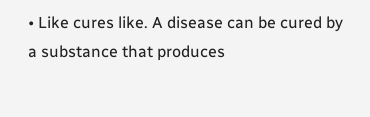• Like cures like. A disease can be cured by a substance that produces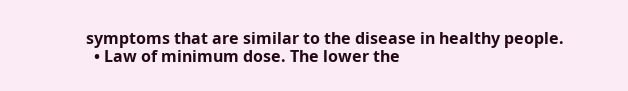symptoms that are similar to the disease in healthy people.
  • Law of minimum dose. The lower the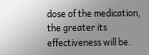dose of the medication, the greater its effectiveness will be.